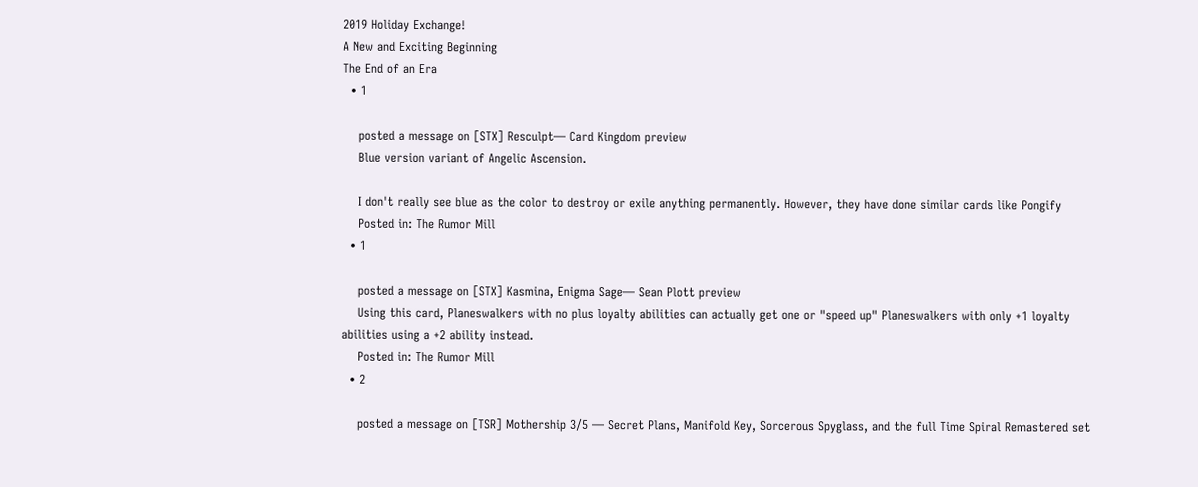2019 Holiday Exchange!
A New and Exciting Beginning
The End of an Era
  • 1

    posted a message on [STX] Resculpt— Card Kingdom preview
    Blue version variant of Angelic Ascension.

    I don't really see blue as the color to destroy or exile anything permanently. However, they have done similar cards like Pongify
    Posted in: The Rumor Mill
  • 1

    posted a message on [STX] Kasmina, Enigma Sage— Sean Plott preview
    Using this card, Planeswalkers with no plus loyalty abilities can actually get one or "speed up" Planeswalkers with only +1 loyalty abilities using a +2 ability instead.
    Posted in: The Rumor Mill
  • 2

    posted a message on [TSR] Mothership 3/5 — Secret Plans, Manifold Key, Sorcerous Spyglass, and the full Time Spiral Remastered set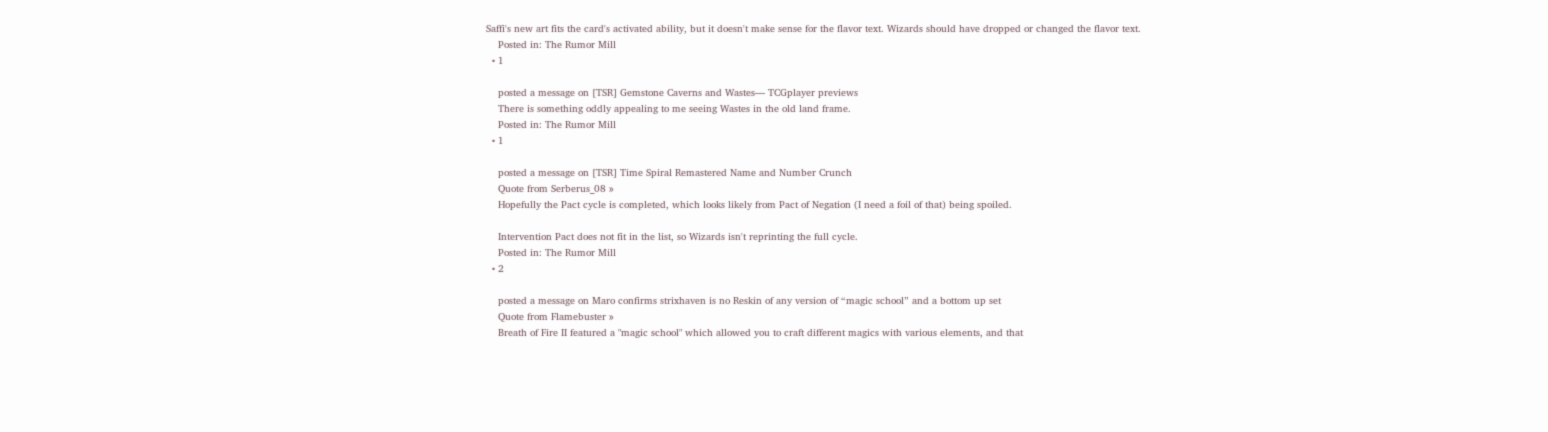Saffi's new art fits the card's activated ability, but it doesn't make sense for the flavor text. Wizards should have dropped or changed the flavor text.
    Posted in: The Rumor Mill
  • 1

    posted a message on [TSR] Gemstone Caverns and Wastes— TCGplayer previews
    There is something oddly appealing to me seeing Wastes in the old land frame.
    Posted in: The Rumor Mill
  • 1

    posted a message on [TSR] Time Spiral Remastered Name and Number Crunch
    Quote from Serberus_08 »
    Hopefully the Pact cycle is completed, which looks likely from Pact of Negation (I need a foil of that) being spoiled.

    Intervention Pact does not fit in the list, so Wizards isn't reprinting the full cycle.
    Posted in: The Rumor Mill
  • 2

    posted a message on Maro confirms strixhaven is no Reskin of any version of “magic school” and a bottom up set
    Quote from Flamebuster »
    Breath of Fire II featured a "magic school" which allowed you to craft different magics with various elements, and that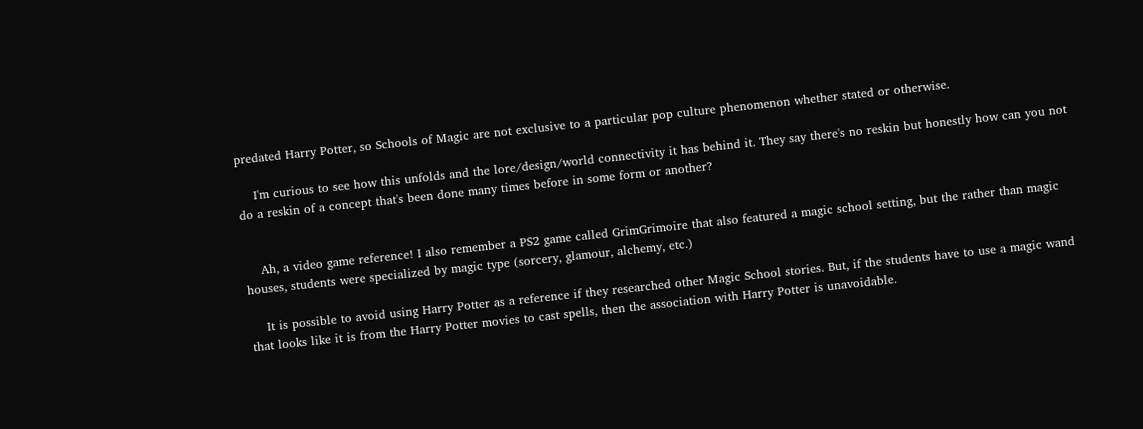predated Harry Potter, so Schools of Magic are not exclusive to a particular pop culture phenomenon whether stated or otherwise.

    I'm curious to see how this unfolds and the lore/design/world connectivity it has behind it. They say there's no reskin but honestly how can you not do a reskin of a concept that's been done many times before in some form or another?


    Ah, a video game reference! I also remember a PS2 game called GrimGrimoire that also featured a magic school setting, but the rather than magic houses, students were specialized by magic type (sorcery, glamour, alchemy, etc.)

    It is possible to avoid using Harry Potter as a reference if they researched other Magic School stories. But, if the students have to use a magic wand that looks like it is from the Harry Potter movies to cast spells, then the association with Harry Potter is unavoidable.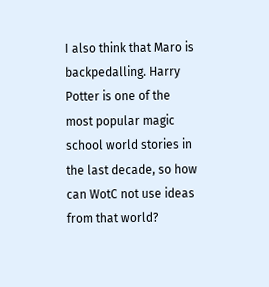I also think that Maro is backpedalling. Harry Potter is one of the most popular magic school world stories in the last decade, so how can WotC not use ideas from that world?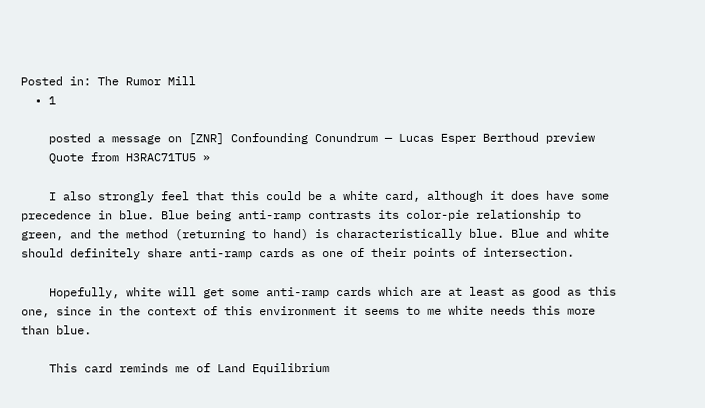Posted in: The Rumor Mill
  • 1

    posted a message on [ZNR] Confounding Conundrum — Lucas Esper Berthoud preview
    Quote from H3RAC71TU5 »

    I also strongly feel that this could be a white card, although it does have some precedence in blue. Blue being anti-ramp contrasts its color-pie relationship to green, and the method (returning to hand) is characteristically blue. Blue and white should definitely share anti-ramp cards as one of their points of intersection.

    Hopefully, white will get some anti-ramp cards which are at least as good as this one, since in the context of this environment it seems to me white needs this more than blue.

    This card reminds me of Land Equilibrium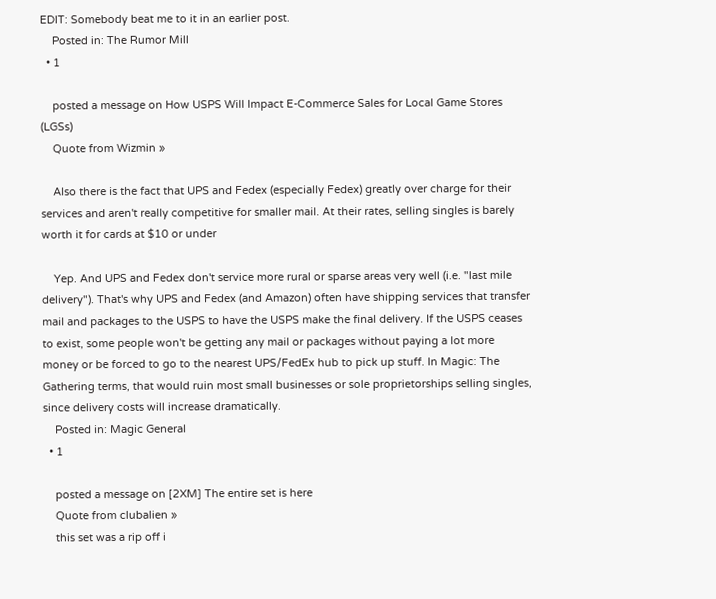EDIT: Somebody beat me to it in an earlier post.
    Posted in: The Rumor Mill
  • 1

    posted a message on How USPS Will Impact E-Commerce Sales for Local Game Stores (LGSs)
    Quote from Wizmin »

    Also there is the fact that UPS and Fedex (especially Fedex) greatly over charge for their services and aren't really competitive for smaller mail. At their rates, selling singles is barely worth it for cards at $10 or under

    Yep. And UPS and Fedex don't service more rural or sparse areas very well (i.e. "last mile delivery"). That's why UPS and Fedex (and Amazon) often have shipping services that transfer mail and packages to the USPS to have the USPS make the final delivery. If the USPS ceases to exist, some people won't be getting any mail or packages without paying a lot more money or be forced to go to the nearest UPS/FedEx hub to pick up stuff. In Magic: The Gathering terms, that would ruin most small businesses or sole proprietorships selling singles, since delivery costs will increase dramatically.
    Posted in: Magic General
  • 1

    posted a message on [2XM] The entire set is here
    Quote from clubalien »
    this set was a rip off i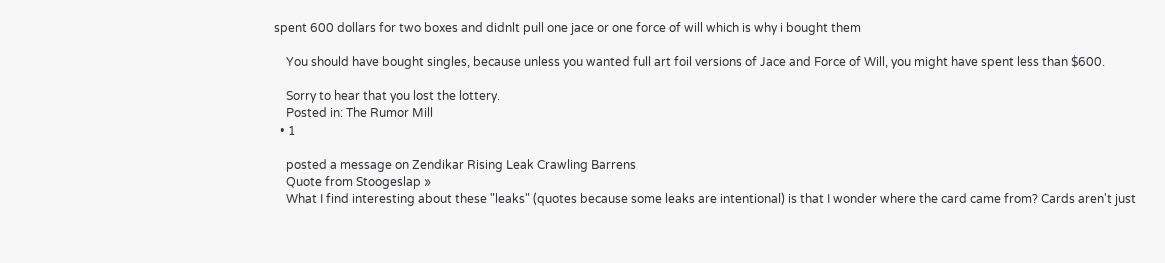spent 600 dollars for two boxes and didnlt pull one jace or one force of will which is why i bought them

    You should have bought singles, because unless you wanted full art foil versions of Jace and Force of Will, you might have spent less than $600.

    Sorry to hear that you lost the lottery.
    Posted in: The Rumor Mill
  • 1

    posted a message on Zendikar Rising Leak Crawling Barrens
    Quote from Stoogeslap »
    What I find interesting about these "leaks" (quotes because some leaks are intentional) is that I wonder where the card came from? Cards aren't just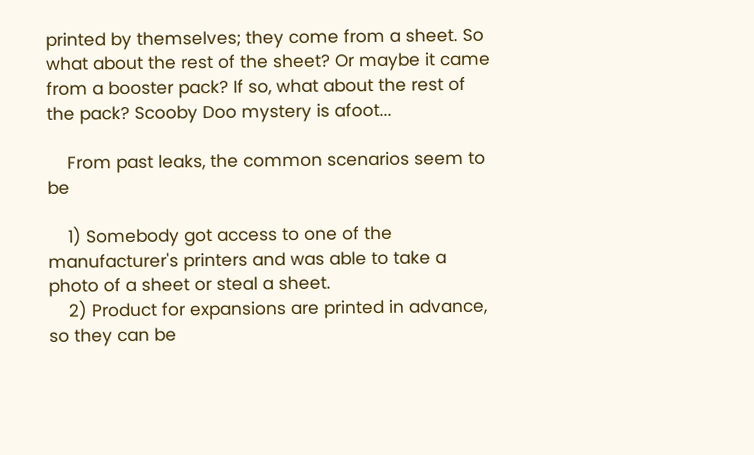printed by themselves; they come from a sheet. So what about the rest of the sheet? Or maybe it came from a booster pack? If so, what about the rest of the pack? Scooby Doo mystery is afoot...

    From past leaks, the common scenarios seem to be

    1) Somebody got access to one of the manufacturer's printers and was able to take a photo of a sheet or steal a sheet.
    2) Product for expansions are printed in advance, so they can be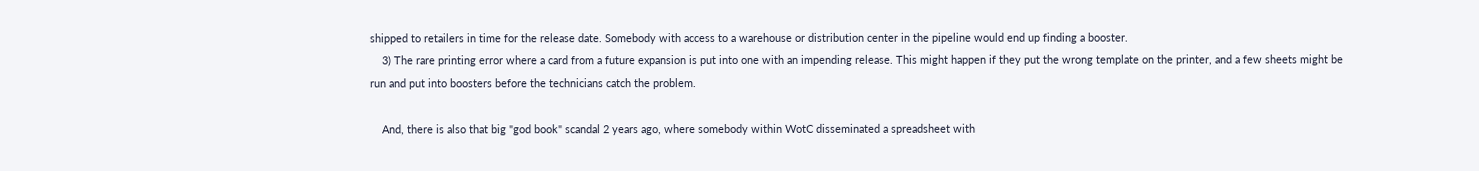shipped to retailers in time for the release date. Somebody with access to a warehouse or distribution center in the pipeline would end up finding a booster.
    3) The rare printing error where a card from a future expansion is put into one with an impending release. This might happen if they put the wrong template on the printer, and a few sheets might be run and put into boosters before the technicians catch the problem.

    And, there is also that big "god book" scandal 2 years ago, where somebody within WotC disseminated a spreadsheet with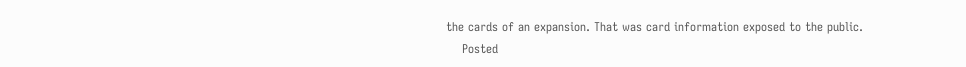the cards of an expansion. That was card information exposed to the public.
    Posted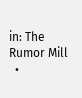in: The Rumor Mill
  •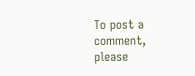To post a comment, please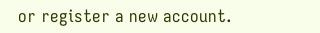or register a new account.